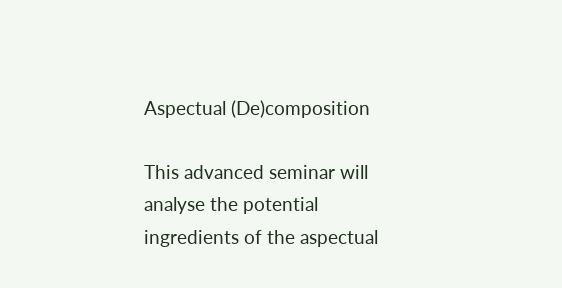Aspectual (De)composition

This advanced seminar will analyse the potential ingredients of the aspectual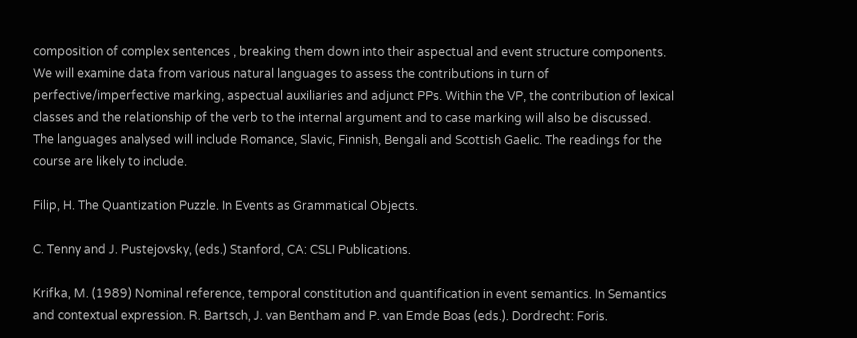composition of complex sentences , breaking them down into their aspectual and event structure components. We will examine data from various natural languages to assess the contributions in turn of perfective/imperfective marking, aspectual auxiliaries and adjunct PPs. Within the VP, the contribution of lexical classes and the relationship of the verb to the internal argument and to case marking will also be discussed. The languages analysed will include Romance, Slavic, Finnish, Bengali and Scottish Gaelic. The readings for the course are likely to include.

Filip, H. The Quantization Puzzle. In Events as Grammatical Objects.

C. Tenny and J. Pustejovsky, (eds.) Stanford, CA: CSLI Publications.

Krifka, M. (1989) Nominal reference, temporal constitution and quantification in event semantics. In Semantics and contextual expression. R. Bartsch, J. van Bentham and P. van Emde Boas (eds.). Dordrecht: Foris.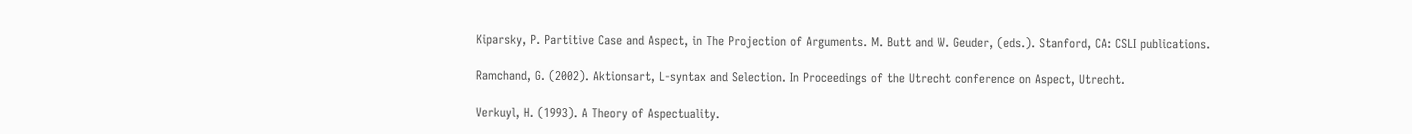Kiparsky, P. Partitive Case and Aspect, in The Projection of Arguments. M. Butt and W. Geuder, (eds.). Stanford, CA: CSLI publications.

Ramchand, G. (2002). Aktionsart, L-syntax and Selection. In Proceedings of the Utrecht conference on Aspect, Utrecht.

Verkuyl, H. (1993). A Theory of Aspectuality.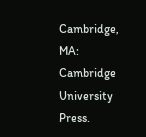Cambridge, MA: Cambridge University Press.